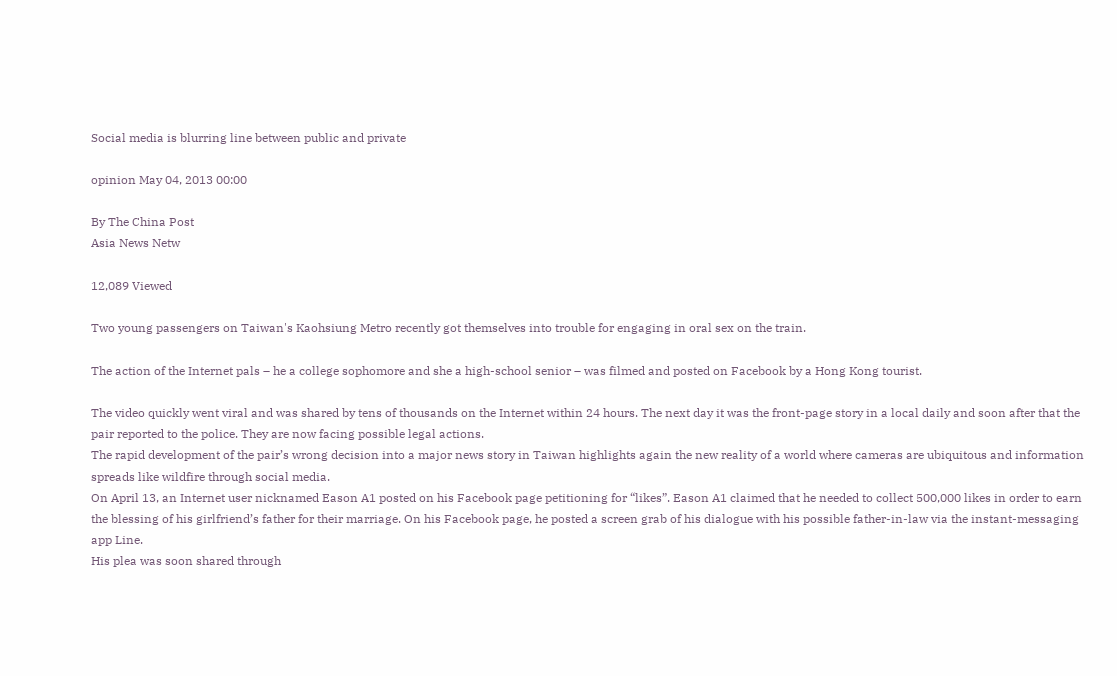Social media is blurring line between public and private

opinion May 04, 2013 00:00

By The China Post
Asia News Netw

12,089 Viewed

Two young passengers on Taiwan's Kaohsiung Metro recently got themselves into trouble for engaging in oral sex on the train.

The action of the Internet pals – he a college sophomore and she a high-school senior – was filmed and posted on Facebook by a Hong Kong tourist.

The video quickly went viral and was shared by tens of thousands on the Internet within 24 hours. The next day it was the front-page story in a local daily and soon after that the pair reported to the police. They are now facing possible legal actions.
The rapid development of the pair’s wrong decision into a major news story in Taiwan highlights again the new reality of a world where cameras are ubiquitous and information spreads like wildfire through social media.
On April 13, an Internet user nicknamed Eason A1 posted on his Facebook page petitioning for “likes”. Eason A1 claimed that he needed to collect 500,000 likes in order to earn the blessing of his girlfriend’s father for their marriage. On his Facebook page, he posted a screen grab of his dialogue with his possible father-in-law via the instant-messaging app Line.
His plea was soon shared through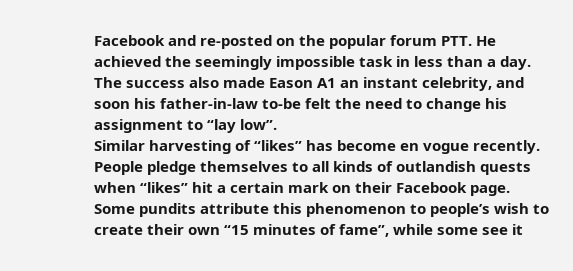Facebook and re-posted on the popular forum PTT. He achieved the seemingly impossible task in less than a day. The success also made Eason A1 an instant celebrity, and soon his father-in-law to-be felt the need to change his assignment to “lay low”.
Similar harvesting of “likes” has become en vogue recently. People pledge themselves to all kinds of outlandish quests when “likes” hit a certain mark on their Facebook page.
Some pundits attribute this phenomenon to people’s wish to create their own “15 minutes of fame”, while some see it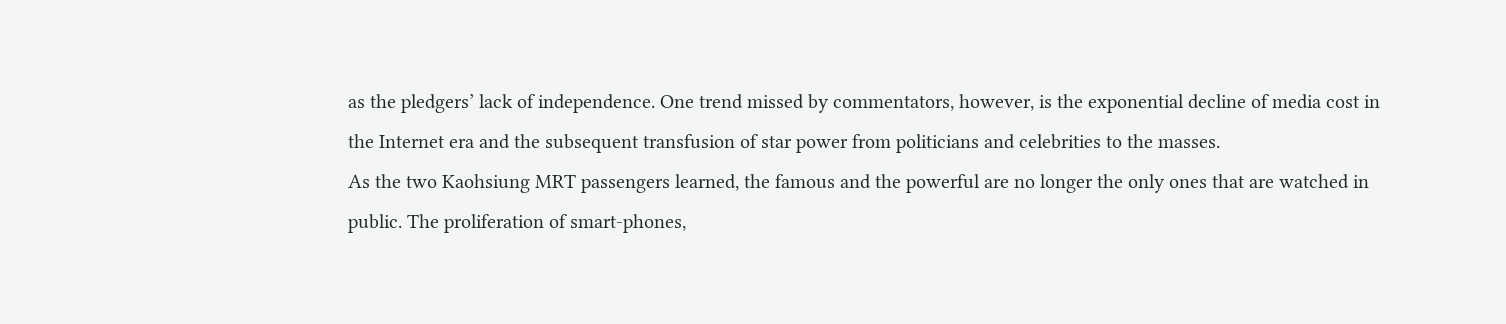as the pledgers’ lack of independence. One trend missed by commentators, however, is the exponential decline of media cost in the Internet era and the subsequent transfusion of star power from politicians and celebrities to the masses.
As the two Kaohsiung MRT passengers learned, the famous and the powerful are no longer the only ones that are watched in public. The proliferation of smart-phones,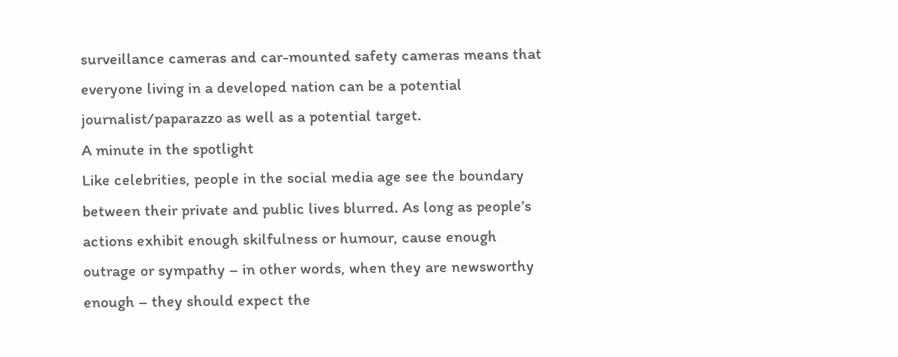surveillance cameras and car-mounted safety cameras means that everyone living in a developed nation can be a potential journalist/paparazzo as well as a potential target.
A minute in the spotlight
Like celebrities, people in the social media age see the boundary between their private and public lives blurred. As long as people’s actions exhibit enough skilfulness or humour, cause enough outrage or sympathy – in other words, when they are newsworthy enough – they should expect the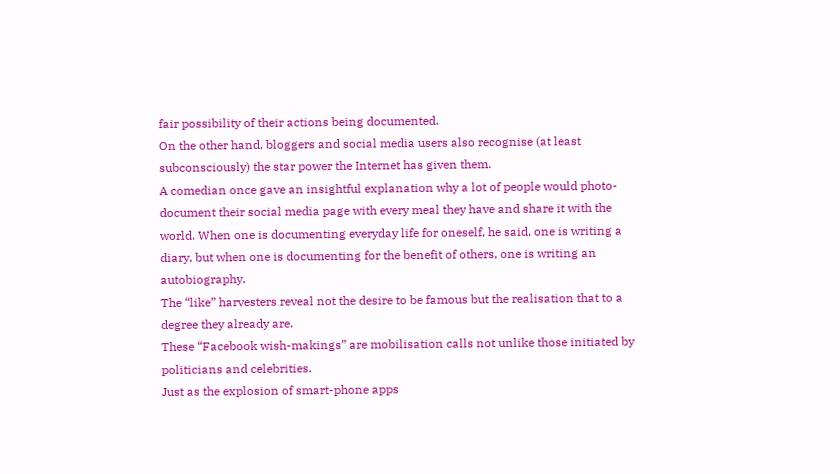fair possibility of their actions being documented.
On the other hand, bloggers and social media users also recognise (at least subconsciously) the star power the Internet has given them.
A comedian once gave an insightful explanation why a lot of people would photo-document their social media page with every meal they have and share it with the world. When one is documenting everyday life for oneself, he said, one is writing a diary, but when one is documenting for the benefit of others, one is writing an autobiography.
The “like” harvesters reveal not the desire to be famous but the realisation that to a degree they already are.
These “Facebook wish-makings” are mobilisation calls not unlike those initiated by politicians and celebrities.
Just as the explosion of smart-phone apps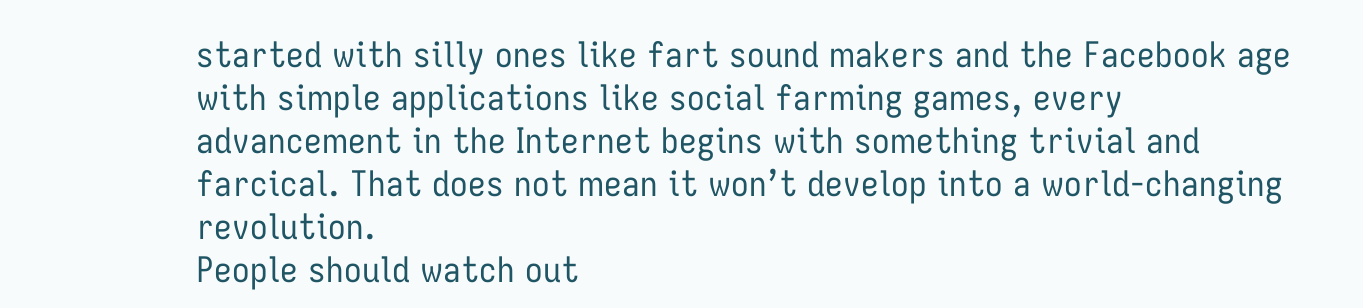started with silly ones like fart sound makers and the Facebook age with simple applications like social farming games, every advancement in the Internet begins with something trivial and farcical. That does not mean it won’t develop into a world-changing revolution.
People should watch out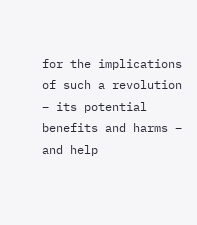for the implications of such a revolution – its potential benefits and harms – and help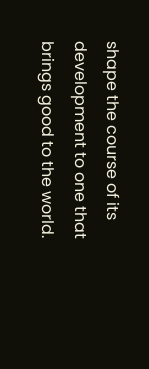shape the course of its development to one that brings good to the world.